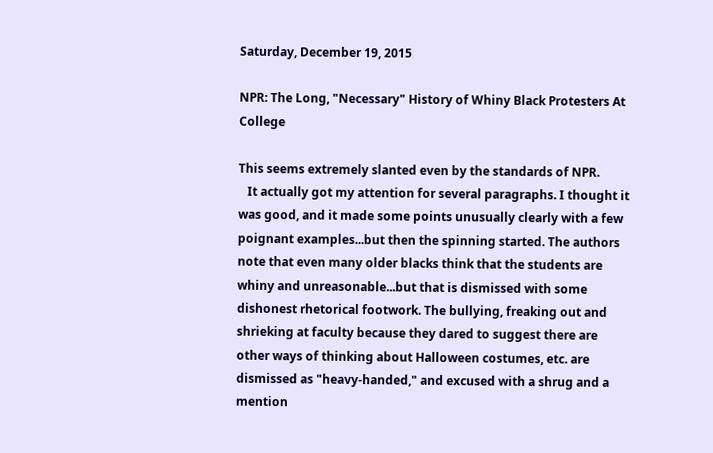Saturday, December 19, 2015

NPR: The Long, "Necessary" History of Whiny Black Protesters At College

This seems extremely slanted even by the standards of NPR.
   It actually got my attention for several paragraphs. I thought it was good, and it made some points unusually clearly with a few poignant examples...but then the spinning started. The authors note that even many older blacks think that the students are whiny and unreasonable...but that is dismissed with some dishonest rhetorical footwork. The bullying, freaking out and shrieking at faculty because they dared to suggest there are other ways of thinking about Halloween costumes, etc. are dismissed as "heavy-handed," and excused with a shrug and a mention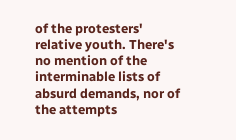of the protesters' relative youth. There's no mention of the interminable lists of absurd demands, nor of the attempts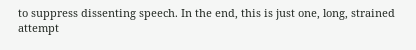to suppress dissenting speech. In the end, this is just one, long, strained attempt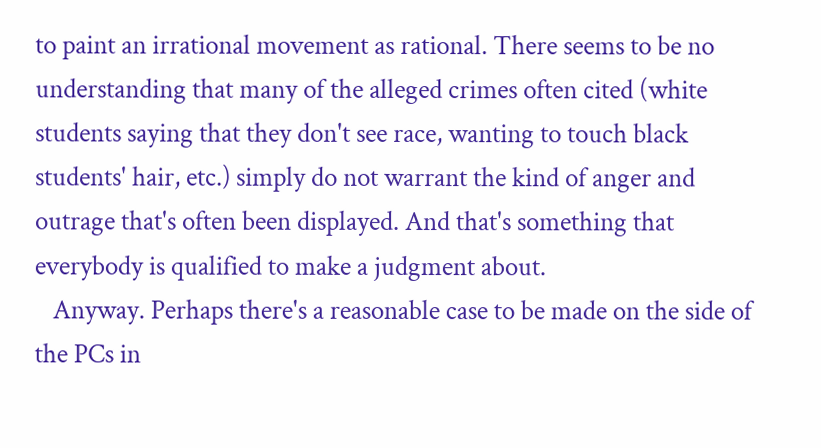to paint an irrational movement as rational. There seems to be no understanding that many of the alleged crimes often cited (white students saying that they don't see race, wanting to touch black students' hair, etc.) simply do not warrant the kind of anger and outrage that's often been displayed. And that's something that everybody is qualified to make a judgment about.
   Anyway. Perhaps there's a reasonable case to be made on the side of the PCs in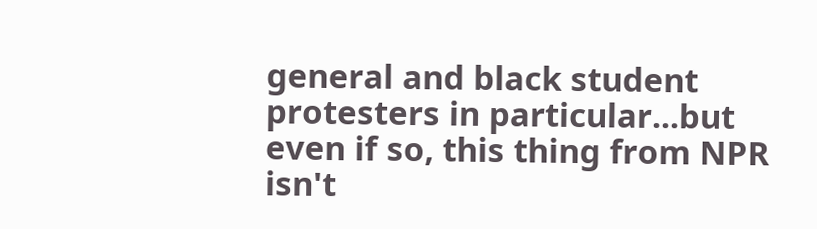general and black student protesters in particular...but even if so, this thing from NPR isn't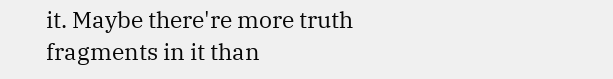it. Maybe there're more truth fragments in it than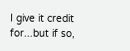I give it credit for...but if so,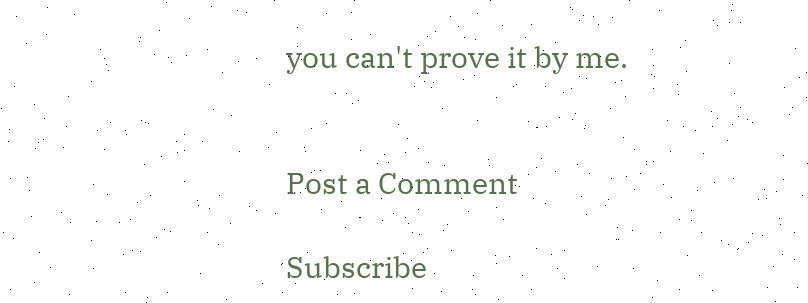you can't prove it by me.


Post a Comment

Subscribe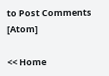to Post Comments [Atom]

<< Home